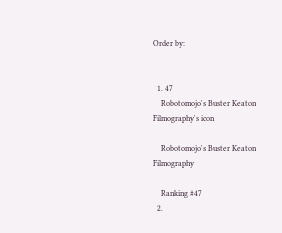Order by:


  1. 47
    Robotomojo's Buster Keaton Filmography's icon

    Robotomojo's Buster Keaton Filmography

    Ranking #47
  2.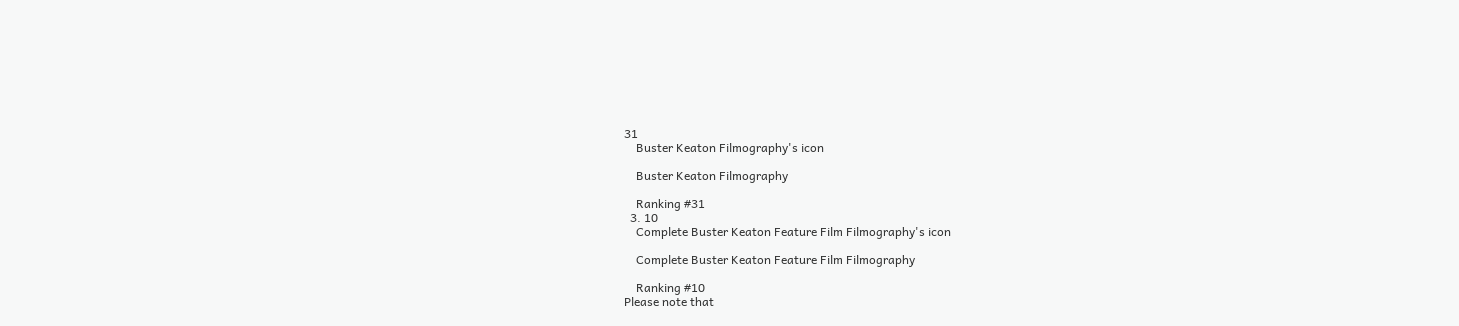31
    Buster Keaton Filmography's icon

    Buster Keaton Filmography

    Ranking #31
  3. 10
    Complete Buster Keaton Feature Film Filmography's icon

    Complete Buster Keaton Feature Film Filmography

    Ranking #10
Please note that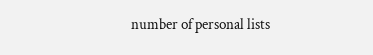number of personal lists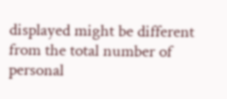displayed might be different from the total number of personal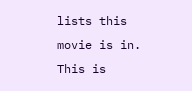lists this movie is in. This is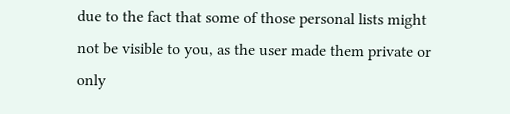due to the fact that some of those personal lists might not be visible to you, as the user made them private or only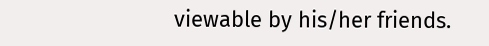viewable by his/her friends.